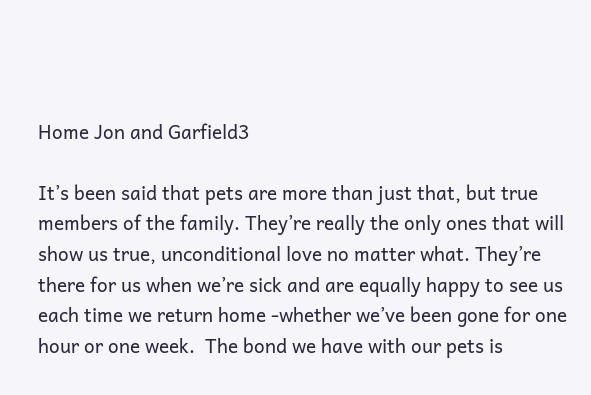Home Jon and Garfield3

It’s been said that pets are more than just that, but true members of the family. They’re really the only ones that will show us true, unconditional love no matter what. They’re there for us when we’re sick and are equally happy to see us each time we return home -whether we’ve been gone for one hour or one week.  The bond we have with our pets is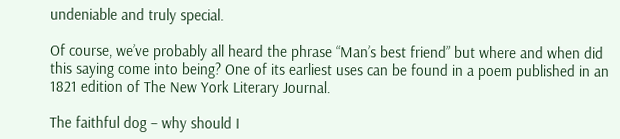undeniable and truly special.

Of course, we’ve probably all heard the phrase “Man’s best friend” but where and when did this saying come into being? One of its earliest uses can be found in a poem published in an 1821 edition of The New York Literary Journal.

The faithful dog – why should I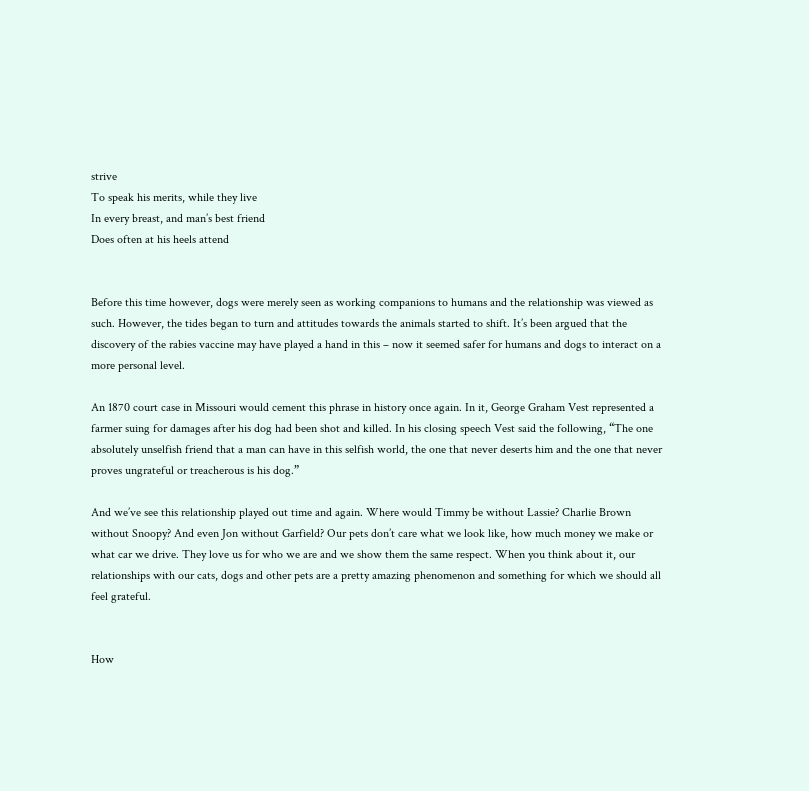strive
To speak his merits, while they live
In every breast, and man’s best friend
Does often at his heels attend


Before this time however, dogs were merely seen as working companions to humans and the relationship was viewed as such. However, the tides began to turn and attitudes towards the animals started to shift. It’s been argued that the discovery of the rabies vaccine may have played a hand in this – now it seemed safer for humans and dogs to interact on a more personal level.

An 1870 court case in Missouri would cement this phrase in history once again. In it, George Graham Vest represented a farmer suing for damages after his dog had been shot and killed. In his closing speech Vest said the following, “The one absolutely unselfish friend that a man can have in this selfish world, the one that never deserts him and the one that never proves ungrateful or treacherous is his dog.”

And we’ve see this relationship played out time and again. Where would Timmy be without Lassie? Charlie Brown without Snoopy? And even Jon without Garfield? Our pets don’t care what we look like, how much money we make or what car we drive. They love us for who we are and we show them the same respect. When you think about it, our relationships with our cats, dogs and other pets are a pretty amazing phenomenon and something for which we should all feel grateful.


How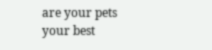are your pets your best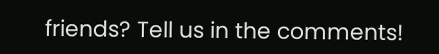friends? Tell us in the comments!